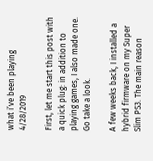what i’ve been playing 4/28/2019

First, let me start this post with a quick plug: in addition to playing games, I also made one. Go take a look.

A few weeks back, I installed a hybrid firmware on my Super Slim PS3. The main reason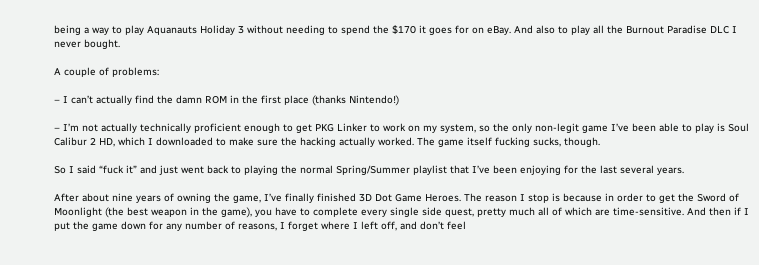being a way to play Aquanauts Holiday 3 without needing to spend the $170 it goes for on eBay. And also to play all the Burnout Paradise DLC I never bought.

A couple of problems:

– I can’t actually find the damn ROM in the first place (thanks Nintendo!)

– I’m not actually technically proficient enough to get PKG Linker to work on my system, so the only non-legit game I’ve been able to play is Soul Calibur 2 HD, which I downloaded to make sure the hacking actually worked. The game itself fucking sucks, though.

So I said “fuck it” and just went back to playing the normal Spring/Summer playlist that I’ve been enjoying for the last several years.

After about nine years of owning the game, I’ve finally finished 3D Dot Game Heroes. The reason I stop is because in order to get the Sword of Moonlight (the best weapon in the game), you have to complete every single side quest, pretty much all of which are time-sensitive. And then if I put the game down for any number of reasons, I forget where I left off, and don’t feel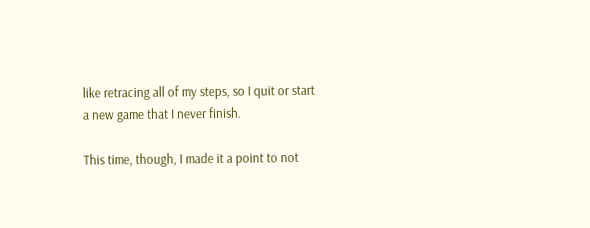like retracing all of my steps, so I quit or start a new game that I never finish.

This time, though, I made it a point to not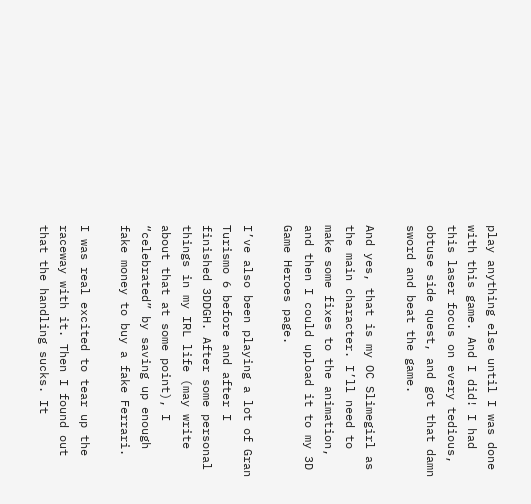play anything else until I was done with this game. And I did! I had this laser focus on every tedious, obtuse side quest, and got that damn sword and beat the game.

And yes, that is my OC Slimegirl as the main character. I’ll need to make some fixes to the animation, and then I could upload it to my 3D Game Heroes page.

I’ve also been playing a lot of Gran Turismo 6 before and after I finished 3DDGH. After some personal things in my IRL life (may write about that at some point), I “celebrated” by saving up enough fake money to buy a fake Ferrari.

I was real excited to tear up the raceway with it. Then I found out that the handling sucks. It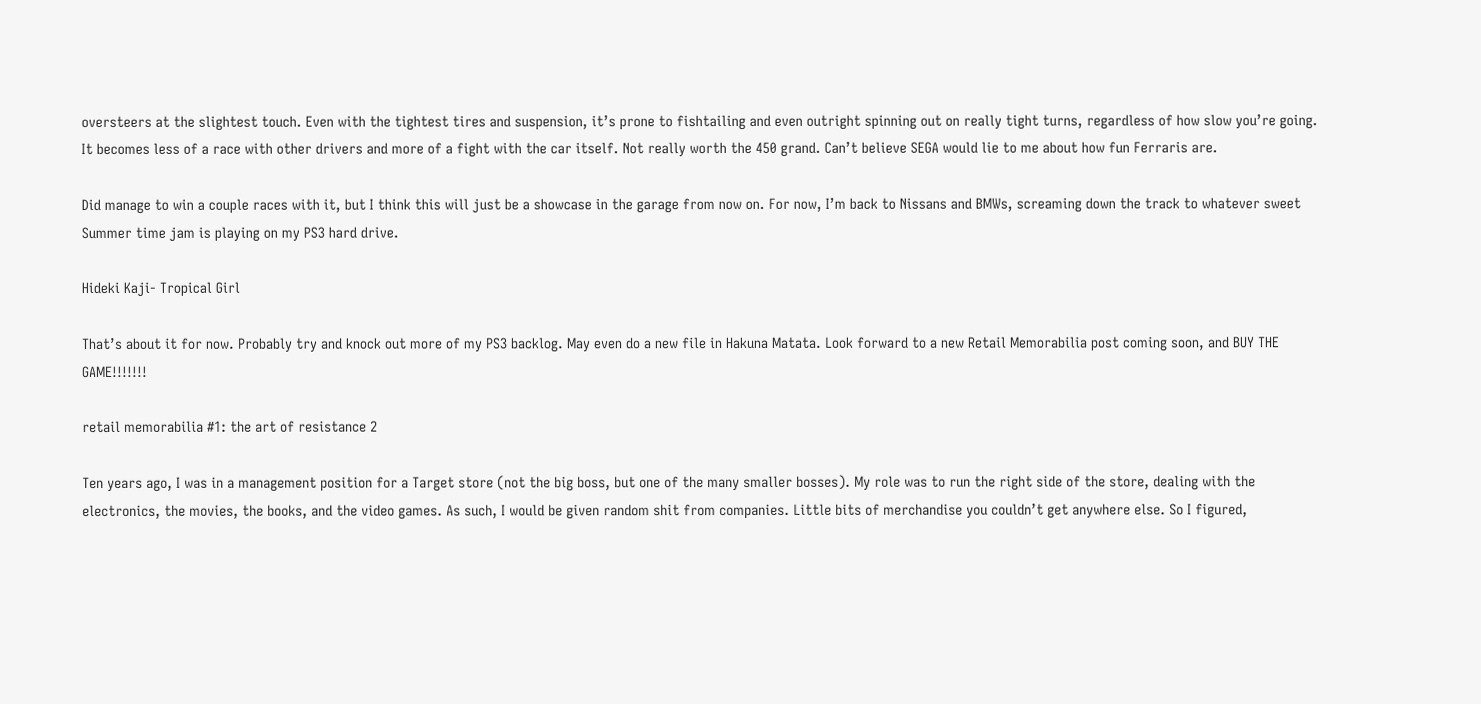oversteers at the slightest touch. Even with the tightest tires and suspension, it’s prone to fishtailing and even outright spinning out on really tight turns, regardless of how slow you’re going. It becomes less of a race with other drivers and more of a fight with the car itself. Not really worth the 450 grand. Can’t believe SEGA would lie to me about how fun Ferraris are.

Did manage to win a couple races with it, but I think this will just be a showcase in the garage from now on. For now, I’m back to Nissans and BMWs, screaming down the track to whatever sweet Summer time jam is playing on my PS3 hard drive.

Hideki Kaji- Tropical Girl

That’s about it for now. Probably try and knock out more of my PS3 backlog. May even do a new file in Hakuna Matata. Look forward to a new Retail Memorabilia post coming soon, and BUY THE GAME!!!!!!!

retail memorabilia #1: the art of resistance 2

Ten years ago, I was in a management position for a Target store (not the big boss, but one of the many smaller bosses). My role was to run the right side of the store, dealing with the electronics, the movies, the books, and the video games. As such, I would be given random shit from companies. Little bits of merchandise you couldn’t get anywhere else. So I figured,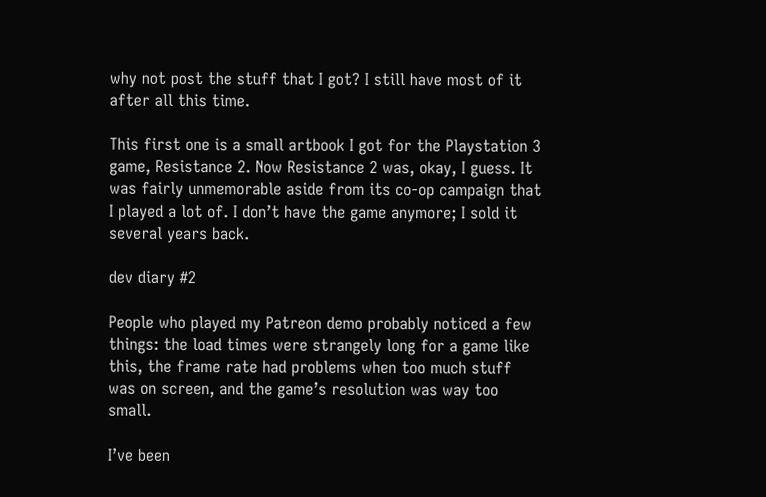why not post the stuff that I got? I still have most of it after all this time.

This first one is a small artbook I got for the Playstation 3 game, Resistance 2. Now Resistance 2 was, okay, I guess. It was fairly unmemorable aside from its co-op campaign that I played a lot of. I don’t have the game anymore; I sold it several years back.

dev diary #2

People who played my Patreon demo probably noticed a few things: the load times were strangely long for a game like this, the frame rate had problems when too much stuff was on screen, and the game’s resolution was way too small.

I’ve been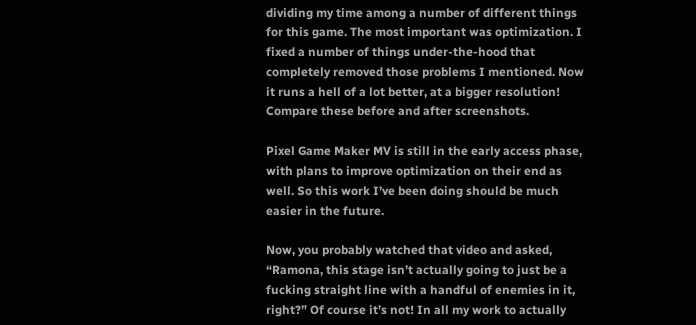dividing my time among a number of different things for this game. The most important was optimization. I fixed a number of things under-the-hood that completely removed those problems I mentioned. Now it runs a hell of a lot better, at a bigger resolution! Compare these before and after screenshots.

Pixel Game Maker MV is still in the early access phase, with plans to improve optimization on their end as well. So this work I’ve been doing should be much easier in the future.

Now, you probably watched that video and asked, “Ramona, this stage isn’t actually going to just be a fucking straight line with a handful of enemies in it, right?” Of course it’s not! In all my work to actually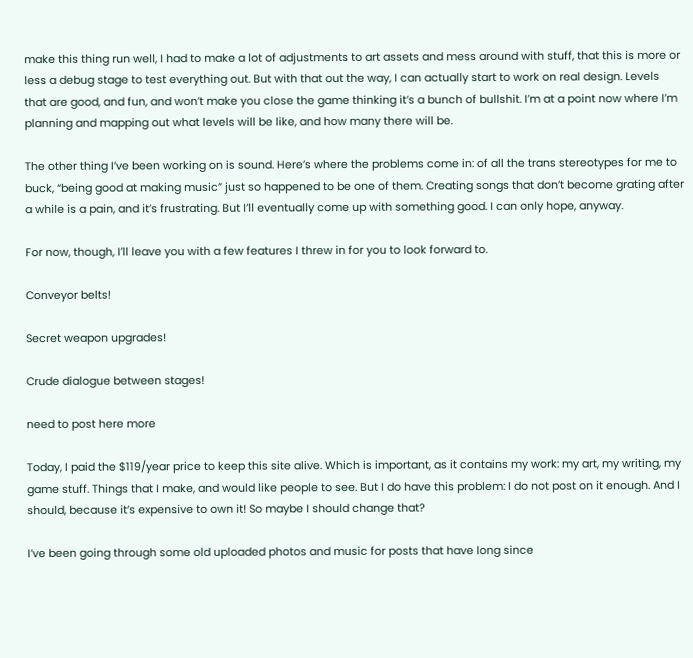make this thing run well, I had to make a lot of adjustments to art assets and mess around with stuff, that this is more or less a debug stage to test everything out. But with that out the way, I can actually start to work on real design. Levels that are good, and fun, and won’t make you close the game thinking it’s a bunch of bullshit. I’m at a point now where I’m planning and mapping out what levels will be like, and how many there will be.

The other thing I’ve been working on is sound. Here’s where the problems come in: of all the trans stereotypes for me to buck, “being good at making music” just so happened to be one of them. Creating songs that don’t become grating after a while is a pain, and it’s frustrating. But I’ll eventually come up with something good. I can only hope, anyway.

For now, though, I’ll leave you with a few features I threw in for you to look forward to.

Conveyor belts!

Secret weapon upgrades!

Crude dialogue between stages!

need to post here more

Today, I paid the $119/year price to keep this site alive. Which is important, as it contains my work: my art, my writing, my game stuff. Things that I make, and would like people to see. But I do have this problem: I do not post on it enough. And I should, because it’s expensive to own it! So maybe I should change that?

I’ve been going through some old uploaded photos and music for posts that have long since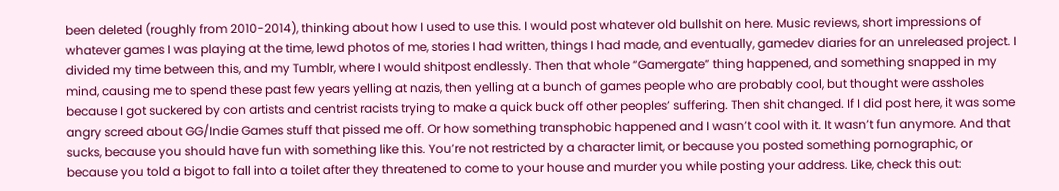been deleted (roughly from 2010-2014), thinking about how I used to use this. I would post whatever old bullshit on here. Music reviews, short impressions of whatever games I was playing at the time, lewd photos of me, stories I had written, things I had made, and eventually, gamedev diaries for an unreleased project. I divided my time between this, and my Tumblr, where I would shitpost endlessly. Then that whole “Gamergate” thing happened, and something snapped in my mind, causing me to spend these past few years yelling at nazis, then yelling at a bunch of games people who are probably cool, but thought were assholes because I got suckered by con artists and centrist racists trying to make a quick buck off other peoples’ suffering. Then shit changed. If I did post here, it was some angry screed about GG/Indie Games stuff that pissed me off. Or how something transphobic happened and I wasn’t cool with it. It wasn’t fun anymore. And that sucks, because you should have fun with something like this. You’re not restricted by a character limit, or because you posted something pornographic, or because you told a bigot to fall into a toilet after they threatened to come to your house and murder you while posting your address. Like, check this out: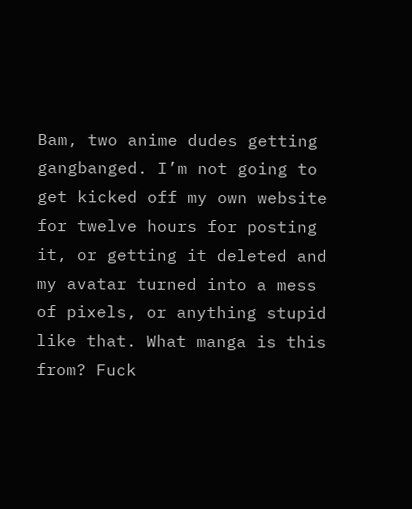Bam, two anime dudes getting gangbanged. I’m not going to get kicked off my own website for twelve hours for posting it, or getting it deleted and my avatar turned into a mess of pixels, or anything stupid like that. What manga is this from? Fuck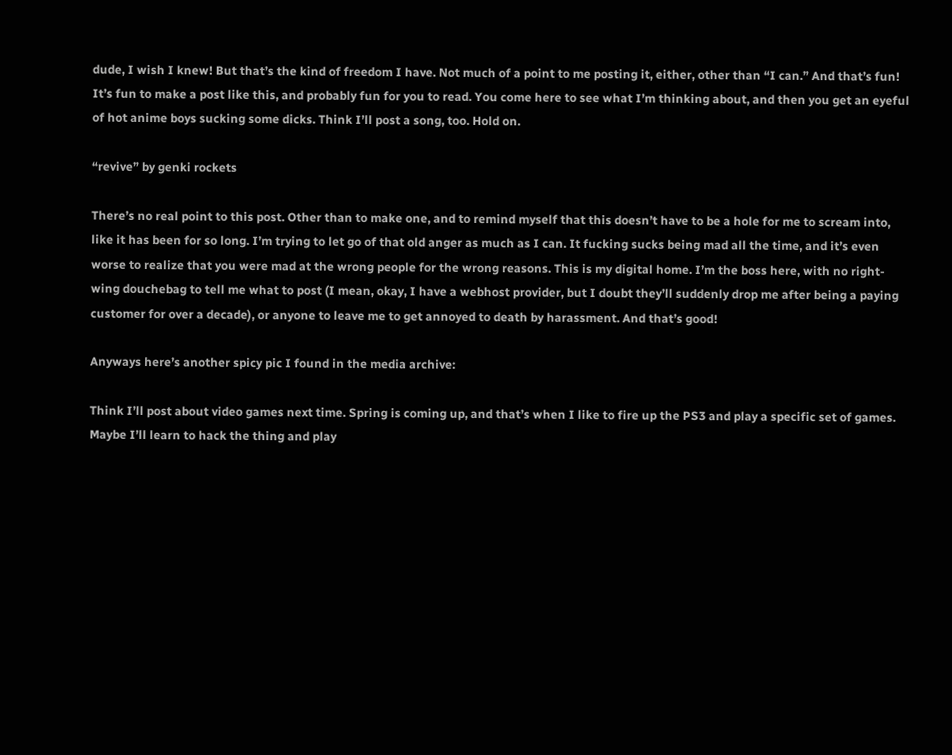dude, I wish I knew! But that’s the kind of freedom I have. Not much of a point to me posting it, either, other than “I can.” And that’s fun! It’s fun to make a post like this, and probably fun for you to read. You come here to see what I’m thinking about, and then you get an eyeful of hot anime boys sucking some dicks. Think I’ll post a song, too. Hold on.

“revive” by genki rockets

There’s no real point to this post. Other than to make one, and to remind myself that this doesn’t have to be a hole for me to scream into, like it has been for so long. I’m trying to let go of that old anger as much as I can. It fucking sucks being mad all the time, and it’s even worse to realize that you were mad at the wrong people for the wrong reasons. This is my digital home. I’m the boss here, with no right-wing douchebag to tell me what to post (I mean, okay, I have a webhost provider, but I doubt they’ll suddenly drop me after being a paying customer for over a decade), or anyone to leave me to get annoyed to death by harassment. And that’s good!

Anyways here’s another spicy pic I found in the media archive:

Think I’ll post about video games next time. Spring is coming up, and that’s when I like to fire up the PS3 and play a specific set of games. Maybe I’ll learn to hack the thing and play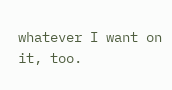whatever I want on it, too.